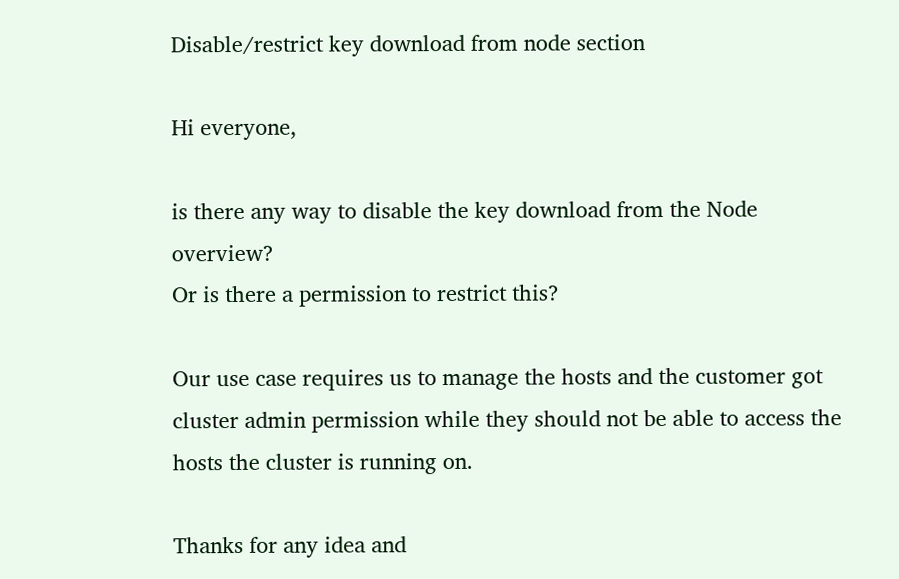Disable/restrict key download from node section

Hi everyone,

is there any way to disable the key download from the Node overview?
Or is there a permission to restrict this?

Our use case requires us to manage the hosts and the customer got cluster admin permission while they should not be able to access the hosts the cluster is running on.

Thanks for any idea and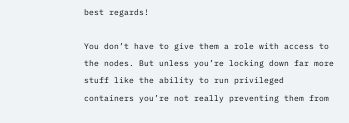best regards!

You don’t have to give them a role with access to the nodes. But unless you’re locking down far more stuff like the ability to run privileged containers you’re not really preventing them from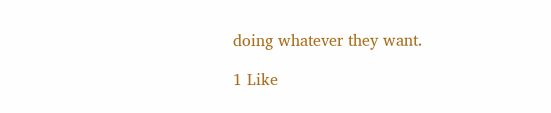doing whatever they want.

1 Like